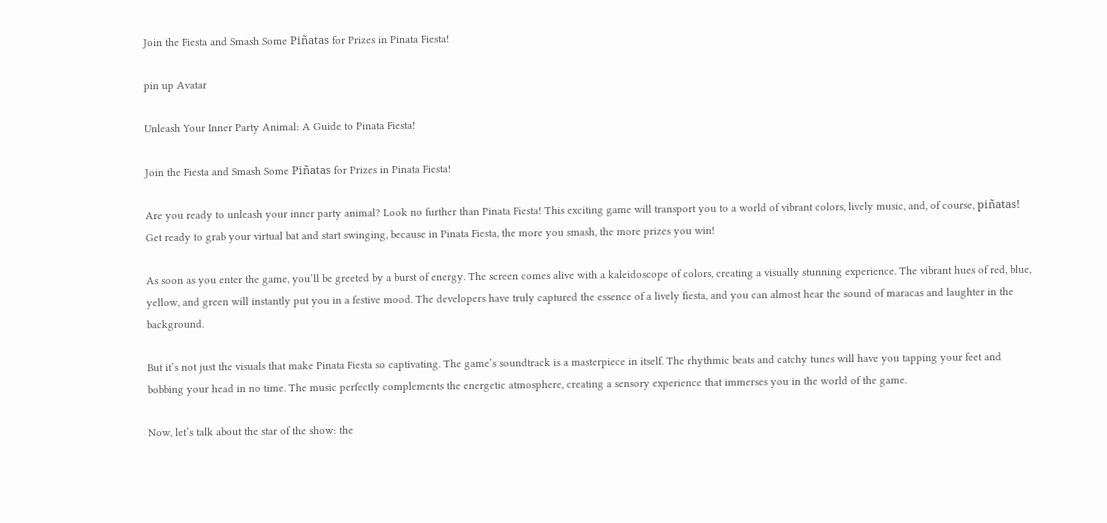Join the Fiesta and Smash Some Piñatas for Prizes in Pinata Fiesta!

pin up Avatar

Unleash Your Inner Party Animal: A Guide to Pinata Fiesta!

Join the Fiesta and Smash Some Piñatas for Prizes in Pinata Fiesta!

Are you ready to unleash your inner party animal? Look no further than Pinata Fiesta! This exciting game will transport you to a world of vibrant colors, lively music, and, of course, piñatas! Get ready to grab your virtual bat and start swinging, because in Pinata Fiesta, the more you smash, the more prizes you win!

As soon as you enter the game, you’ll be greeted by a burst of energy. The screen comes alive with a kaleidoscope of colors, creating a visually stunning experience. The vibrant hues of red, blue, yellow, and green will instantly put you in a festive mood. The developers have truly captured the essence of a lively fiesta, and you can almost hear the sound of maracas and laughter in the background.

But it’s not just the visuals that make Pinata Fiesta so captivating. The game’s soundtrack is a masterpiece in itself. The rhythmic beats and catchy tunes will have you tapping your feet and bobbing your head in no time. The music perfectly complements the energetic atmosphere, creating a sensory experience that immerses you in the world of the game.

Now, let’s talk about the star of the show: the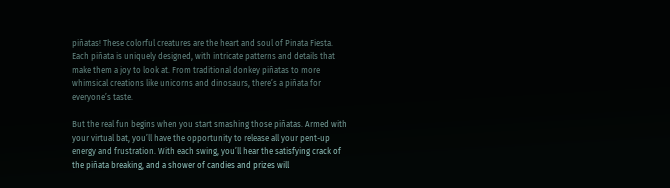piñatas! These colorful creatures are the heart and soul of Pinata Fiesta. Each piñata is uniquely designed, with intricate patterns and details that make them a joy to look at. From traditional donkey piñatas to more whimsical creations like unicorns and dinosaurs, there’s a piñata for everyone’s taste.

But the real fun begins when you start smashing those piñatas. Armed with your virtual bat, you’ll have the opportunity to release all your pent-up energy and frustration. With each swing, you’ll hear the satisfying crack of the piñata breaking, and a shower of candies and prizes will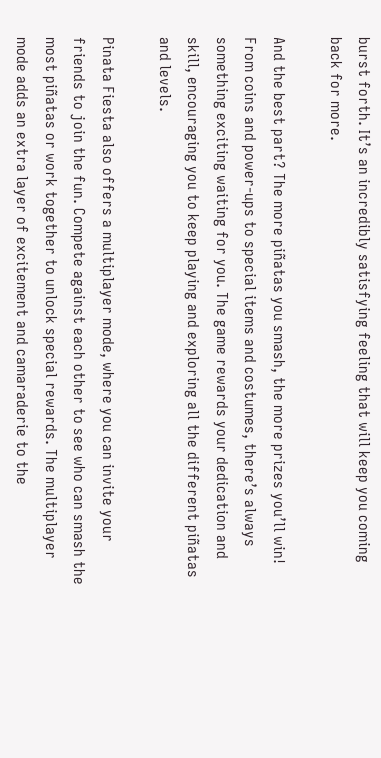burst forth. It’s an incredibly satisfying feeling that will keep you coming back for more.

And the best part? The more piñatas you smash, the more prizes you’ll win! From coins and power-ups to special items and costumes, there’s always something exciting waiting for you. The game rewards your dedication and skill, encouraging you to keep playing and exploring all the different piñatas and levels.

Pinata Fiesta also offers a multiplayer mode, where you can invite your friends to join the fun. Compete against each other to see who can smash the most piñatas or work together to unlock special rewards. The multiplayer mode adds an extra layer of excitement and camaraderie to the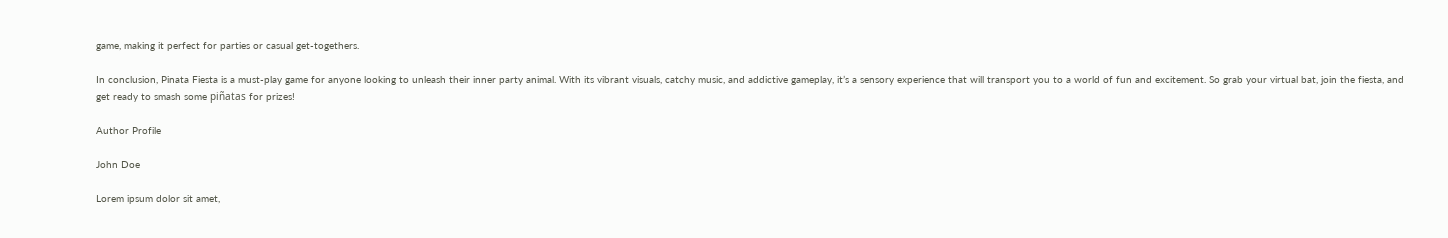game, making it perfect for parties or casual get-togethers.

In conclusion, Pinata Fiesta is a must-play game for anyone looking to unleash their inner party animal. With its vibrant visuals, catchy music, and addictive gameplay, it’s a sensory experience that will transport you to a world of fun and excitement. So grab your virtual bat, join the fiesta, and get ready to smash some piñatas for prizes!

Author Profile

John Doe

Lorem ipsum dolor sit amet,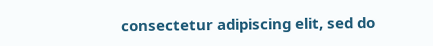consectetur adipiscing elit, sed do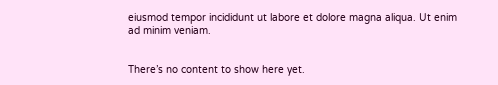eiusmod tempor incididunt ut labore et dolore magna aliqua. Ut enim ad minim veniam.


There’s no content to show here yet.